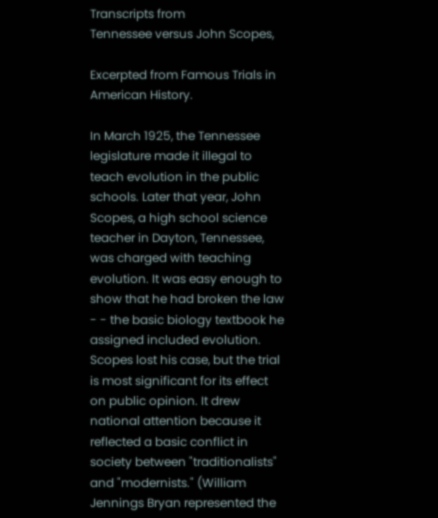Transcripts from
Tennessee versus John Scopes,

Excerpted from Famous Trials in American History.

In March 1925, the Tennessee legislature made it illegal to teach evolution in the public schools. Later that year, John Scopes, a high school science teacher in Dayton, Tennessee, was charged with teaching evolution. It was easy enough to show that he had broken the law - - the basic biology textbook he assigned included evolution. Scopes lost his case, but the trial is most significant for its effect on public opinion. It drew national attention because it reflected a basic conflict in society between "traditionalists" and "modernists." (William Jennings Bryan represented the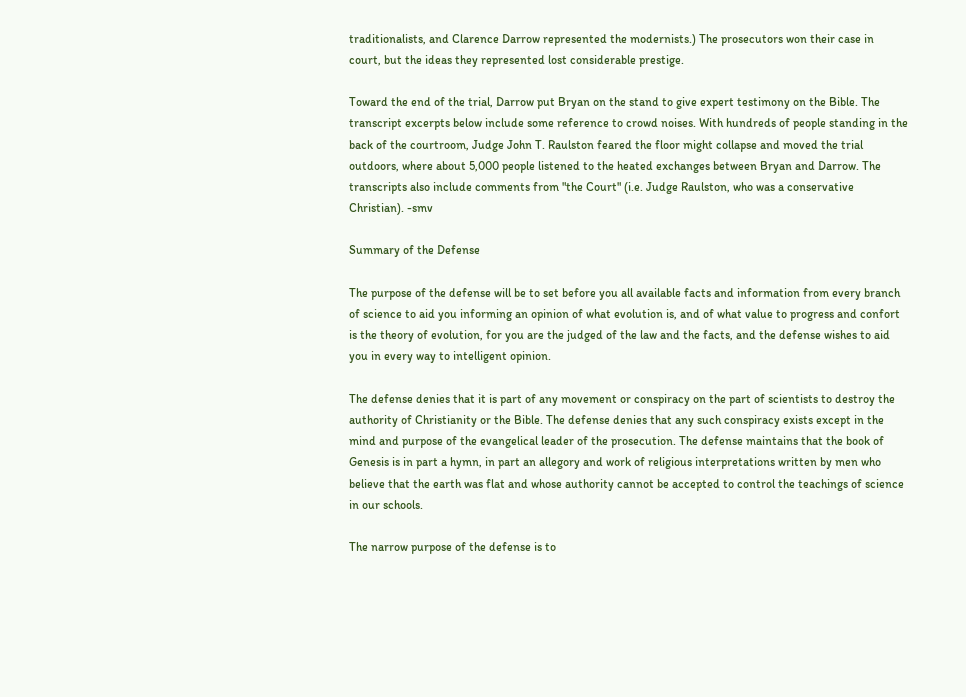traditionalists, and Clarence Darrow represented the modernists.) The prosecutors won their case in court, but the ideas they represented lost considerable prestige.

Toward the end of the trial, Darrow put Bryan on the stand to give expert testimony on the Bible. The transcript excerpts below include some reference to crowd noises. With hundreds of people standing in the back of the courtroom, Judge John T. Raulston feared the floor might collapse and moved the trial outdoors, where about 5,000 people listened to the heated exchanges between Bryan and Darrow. The transcripts also include comments from "the Court" (i.e. Judge Raulston, who was a conservative Christian). -smv

Summary of the Defense

The purpose of the defense will be to set before you all available facts and information from every branch of science to aid you informing an opinion of what evolution is, and of what value to progress and confort is the theory of evolution, for you are the judged of the law and the facts, and the defense wishes to aid you in every way to intelligent opinion.

The defense denies that it is part of any movement or conspiracy on the part of scientists to destroy the authority of Christianity or the Bible. The defense denies that any such conspiracy exists except in the mind and purpose of the evangelical leader of the prosecution. The defense maintains that the book of Genesis is in part a hymn, in part an allegory and work of religious interpretations written by men who believe that the earth was flat and whose authority cannot be accepted to control the teachings of science in our schools.

The narrow purpose of the defense is to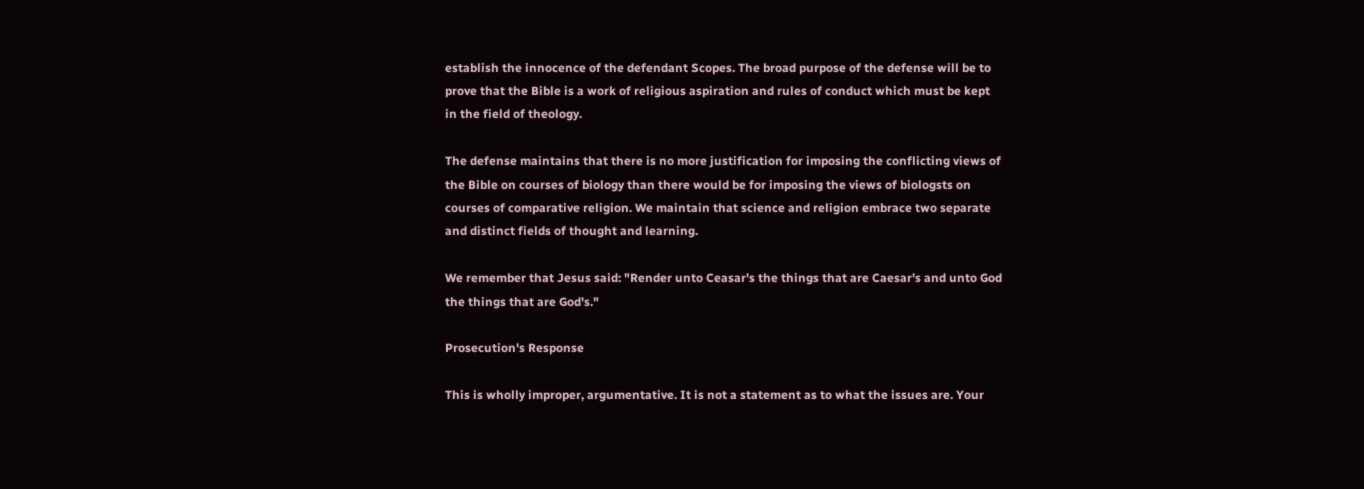establish the innocence of the defendant Scopes. The broad purpose of the defense will be to prove that the Bible is a work of religious aspiration and rules of conduct which must be kept in the field of theology.

The defense maintains that there is no more justification for imposing the conflicting views of the Bible on courses of biology than there would be for imposing the views of biologsts on courses of comparative religion. We maintain that science and religion embrace two separate and distinct fields of thought and learning.

We remember that Jesus said: "Render unto Ceasar's the things that are Caesar's and unto God the things that are God's."

Prosecution's Response

This is wholly improper, argumentative. It is not a statement as to what the issues are. Your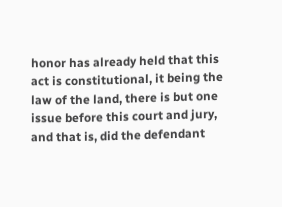honor has already held that this act is constitutional, it being the law of the land, there is but one issue before this court and jury, and that is, did the defendant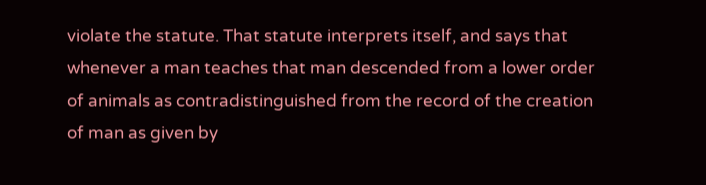violate the statute. That statute interprets itself, and says that whenever a man teaches that man descended from a lower order of animals as contradistinguished from the record of the creation of man as given by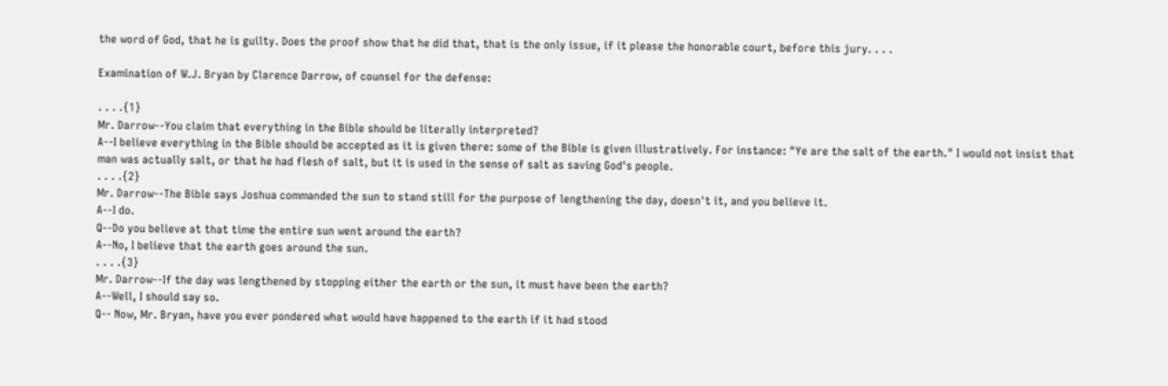the word of God, that he is guilty. Does the proof show that he did that, that is the only issue, if it please the honorable court, before this jury. . . .

Examination of W.J. Bryan by Clarence Darrow, of counsel for the defense:

. . . .{1}
Mr. Darrow--You claim that everything in the Bible should be literally interpreted?
A--I believe everything in the Bible should be accepted as it is given there: some of the Bible is given illustratively. For instance: "Ye are the salt of the earth." I would not insist that man was actually salt, or that he had flesh of salt, but it is used in the sense of salt as saving God's people.
. . . .{2}
Mr. Darrow--The Bible says Joshua commanded the sun to stand still for the purpose of lengthening the day, doesn't it, and you believe it.
A--I do.
Q--Do you believe at that time the entire sun went around the earth?
A--No, I believe that the earth goes around the sun.
. . . .{3}
Mr. Darrow--If the day was lengthened by stopping either the earth or the sun, it must have been the earth?
A--Well, I should say so.
Q-- Now, Mr. Bryan, have you ever pondered what would have happened to the earth if it had stood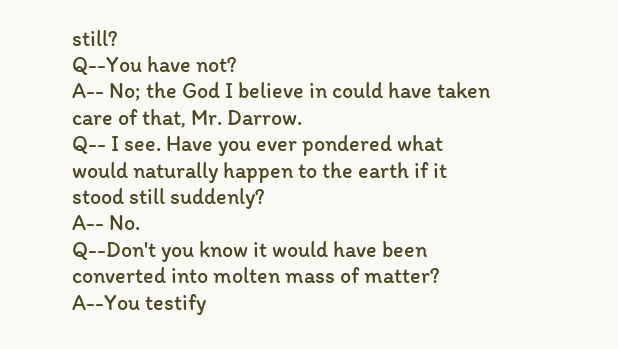still?
Q--You have not?
A-- No; the God I believe in could have taken care of that, Mr. Darrow.
Q-- I see. Have you ever pondered what would naturally happen to the earth if it stood still suddenly?
A-- No.
Q--Don't you know it would have been converted into molten mass of matter?
A--You testify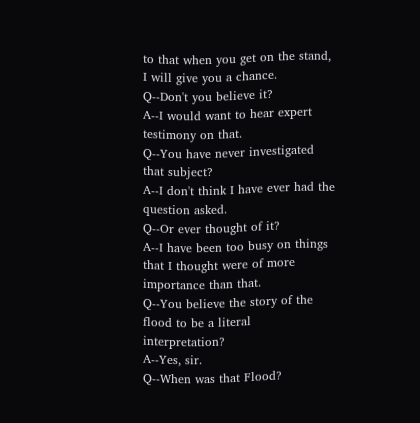to that when you get on the stand, I will give you a chance.
Q--Don't you believe it?
A--I would want to hear expert testimony on that.
Q--You have never investigated that subject?
A--I don't think I have ever had the question asked.
Q--Or ever thought of it?
A--I have been too busy on things that I thought were of more importance than that.
Q--You believe the story of the flood to be a literal interpretation?
A--Yes, sir.
Q--When was that Flood?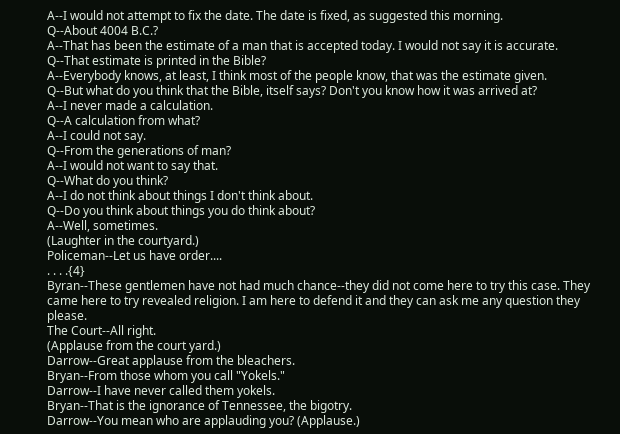A--I would not attempt to fix the date. The date is fixed, as suggested this morning.
Q--About 4004 B.C.?
A--That has been the estimate of a man that is accepted today. I would not say it is accurate.
Q--That estimate is printed in the Bible?
A--Everybody knows, at least, I think most of the people know, that was the estimate given.
Q--But what do you think that the Bible, itself says? Don't you know how it was arrived at?
A--I never made a calculation.
Q--A calculation from what?
A--I could not say.
Q--From the generations of man?
A--I would not want to say that.
Q--What do you think?
A--I do not think about things I don't think about.
Q--Do you think about things you do think about?
A--Well, sometimes.
(Laughter in the courtyard.)
Policeman--Let us have order....
. . . .{4}
Byran--These gentlemen have not had much chance--they did not come here to try this case. They came here to try revealed religion. I am here to defend it and they can ask me any question they please.
The Court--All right.
(Applause from the court yard.)
Darrow--Great applause from the bleachers.
Bryan--From those whom you call "Yokels."
Darrow--I have never called them yokels.
Bryan--That is the ignorance of Tennessee, the bigotry.
Darrow--You mean who are applauding you? (Applause.)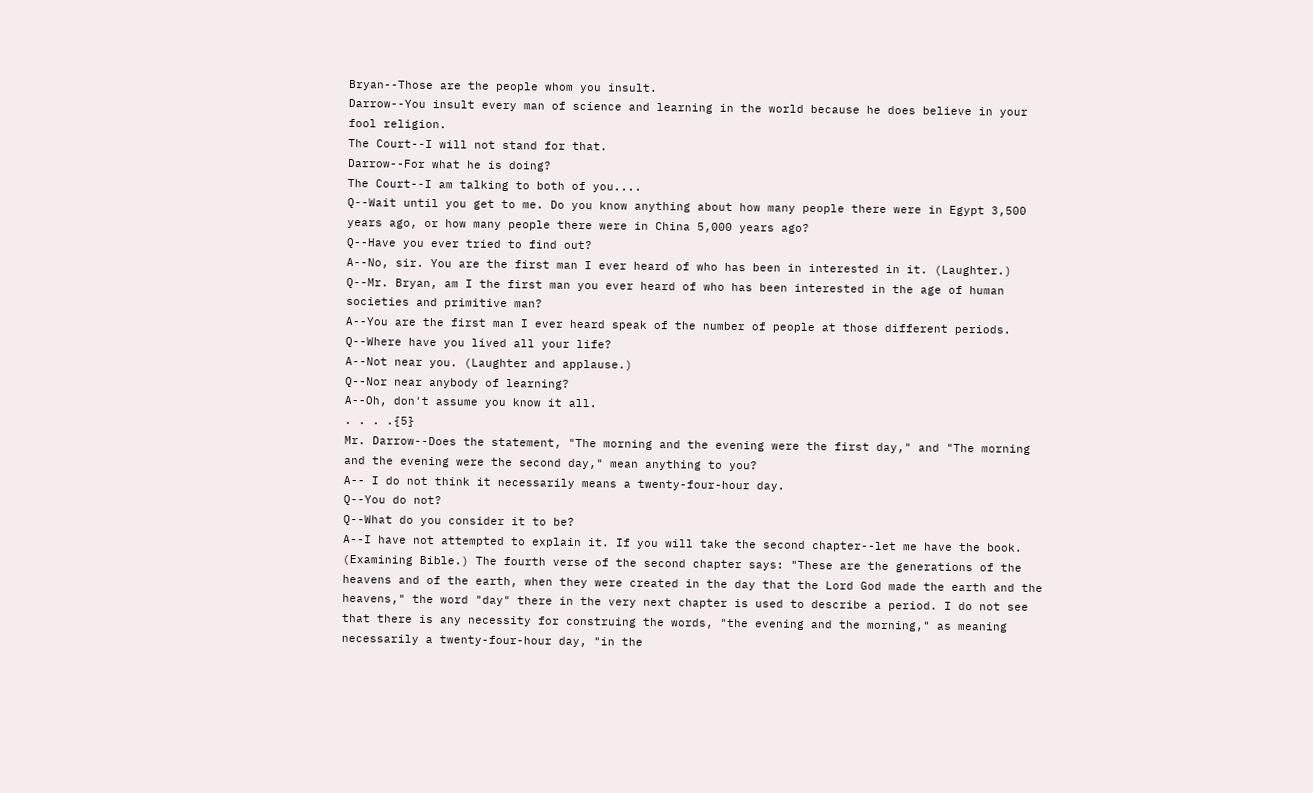Bryan--Those are the people whom you insult.
Darrow--You insult every man of science and learning in the world because he does believe in your fool religion.
The Court--I will not stand for that.
Darrow--For what he is doing?
The Court--I am talking to both of you....
Q--Wait until you get to me. Do you know anything about how many people there were in Egypt 3,500 years ago, or how many people there were in China 5,000 years ago?
Q--Have you ever tried to find out?
A--No, sir. You are the first man I ever heard of who has been in interested in it. (Laughter.)
Q--Mr. Bryan, am I the first man you ever heard of who has been interested in the age of human societies and primitive man?
A--You are the first man I ever heard speak of the number of people at those different periods.
Q--Where have you lived all your life?
A--Not near you. (Laughter and applause.)
Q--Nor near anybody of learning?
A--Oh, don't assume you know it all.
. . . .{5}
Mr. Darrow--Does the statement, "The morning and the evening were the first day," and "The morning and the evening were the second day," mean anything to you?
A-- I do not think it necessarily means a twenty-four-hour day.
Q--You do not?
Q--What do you consider it to be?
A--I have not attempted to explain it. If you will take the second chapter--let me have the book. (Examining Bible.) The fourth verse of the second chapter says: "These are the generations of the heavens and of the earth, when they were created in the day that the Lord God made the earth and the heavens," the word "day" there in the very next chapter is used to describe a period. I do not see that there is any necessity for construing the words, "the evening and the morning," as meaning necessarily a twenty-four-hour day, "in the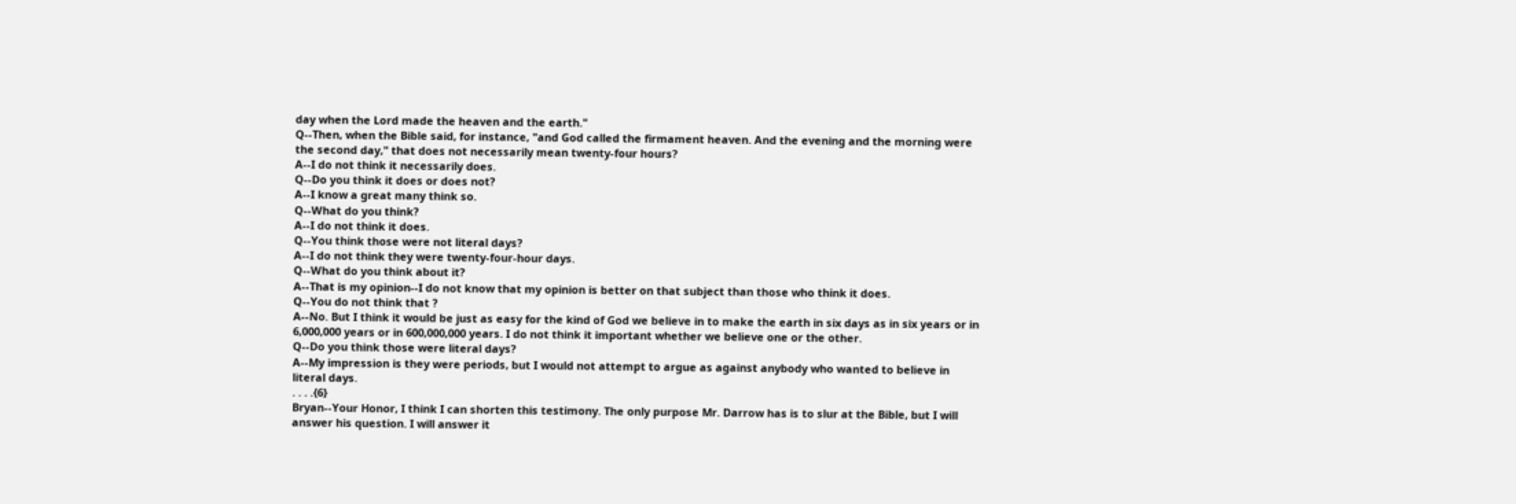day when the Lord made the heaven and the earth."
Q--Then, when the Bible said, for instance, "and God called the firmament heaven. And the evening and the morning were the second day," that does not necessarily mean twenty-four hours?
A--I do not think it necessarily does.
Q--Do you think it does or does not?
A--I know a great many think so.
Q--What do you think?
A--I do not think it does.
Q--You think those were not literal days?
A--I do not think they were twenty-four-hour days.
Q--What do you think about it?
A--That is my opinion--I do not know that my opinion is better on that subject than those who think it does.
Q--You do not think that ?
A--No. But I think it would be just as easy for the kind of God we believe in to make the earth in six days as in six years or in 6,000,000 years or in 600,000,000 years. I do not think it important whether we believe one or the other.
Q--Do you think those were literal days?
A--My impression is they were periods, but I would not attempt to argue as against anybody who wanted to believe in literal days.
. . . .{6}
Bryan--Your Honor, I think I can shorten this testimony. The only purpose Mr. Darrow has is to slur at the Bible, but I will answer his question. I will answer it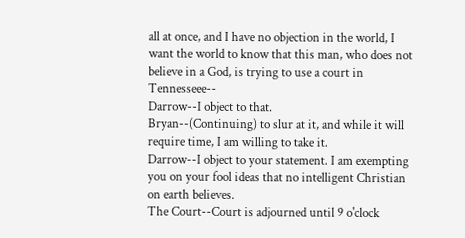all at once, and I have no objection in the world, I want the world to know that this man, who does not believe in a God, is trying to use a court in Tennesseee--
Darrow--I object to that.
Bryan--(Continuing) to slur at it, and while it will require time, I am willing to take it.
Darrow--I object to your statement. I am exempting you on your fool ideas that no intelligent Christian on earth believes.
The Court--Court is adjourned until 9 o'clock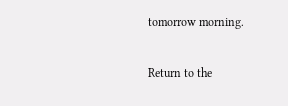tomorrow morning.

Return to the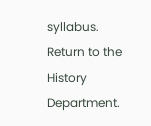syllabus.
Return to the History Department.